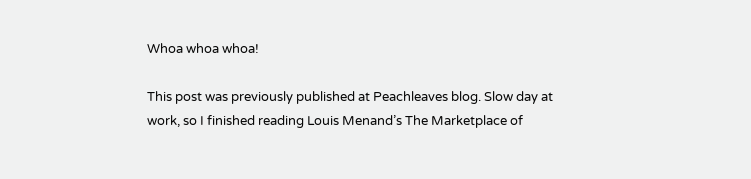Whoa whoa whoa!

This post was previously published at Peachleaves blog. Slow day at work, so I finished reading Louis Menand’s The Marketplace of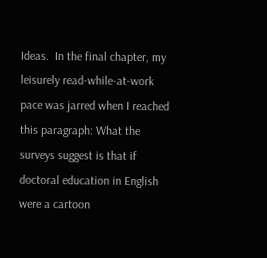Ideas.  In the final chapter, my leisurely read-while-at-work pace was jarred when I reached this paragraph: What the surveys suggest is that if doctoral education in English were a cartoon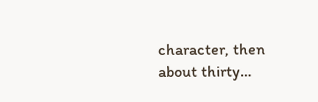character, then about thirty…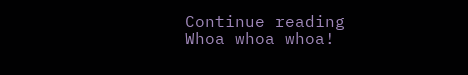Continue reading Whoa whoa whoa!